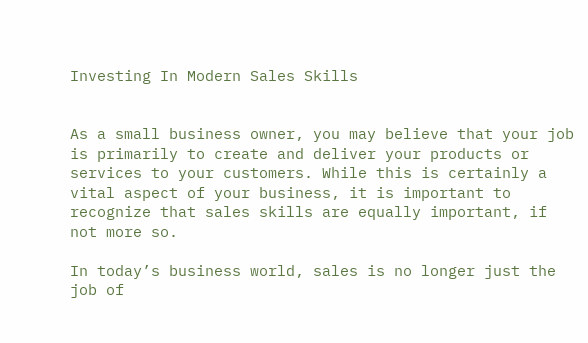Investing In Modern Sales Skills


As a small business owner, you may believe that your job is primarily to create and deliver your products or services to your customers. While this is certainly a vital aspect of your business, it is important to recognize that sales skills are equally important, if not more so.

In today’s business world, sales is no longer just the job of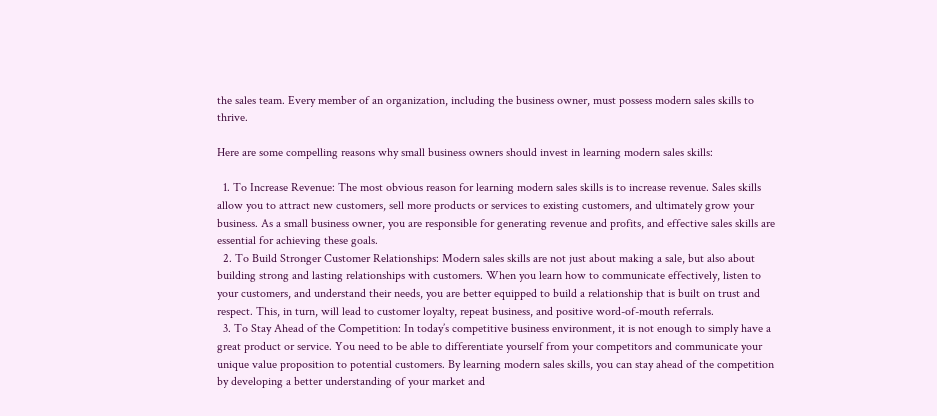the sales team. Every member of an organization, including the business owner, must possess modern sales skills to thrive.

Here are some compelling reasons why small business owners should invest in learning modern sales skills:

  1. To Increase Revenue: The most obvious reason for learning modern sales skills is to increase revenue. Sales skills allow you to attract new customers, sell more products or services to existing customers, and ultimately grow your business. As a small business owner, you are responsible for generating revenue and profits, and effective sales skills are essential for achieving these goals.
  2. To Build Stronger Customer Relationships: Modern sales skills are not just about making a sale, but also about building strong and lasting relationships with customers. When you learn how to communicate effectively, listen to your customers, and understand their needs, you are better equipped to build a relationship that is built on trust and respect. This, in turn, will lead to customer loyalty, repeat business, and positive word-of-mouth referrals.
  3. To Stay Ahead of the Competition: In today’s competitive business environment, it is not enough to simply have a great product or service. You need to be able to differentiate yourself from your competitors and communicate your unique value proposition to potential customers. By learning modern sales skills, you can stay ahead of the competition by developing a better understanding of your market and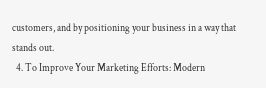customers, and by positioning your business in a way that stands out.
  4. To Improve Your Marketing Efforts: Modern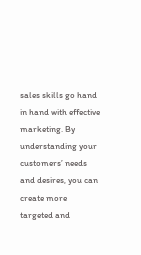sales skills go hand in hand with effective marketing. By understanding your customers’ needs and desires, you can create more targeted and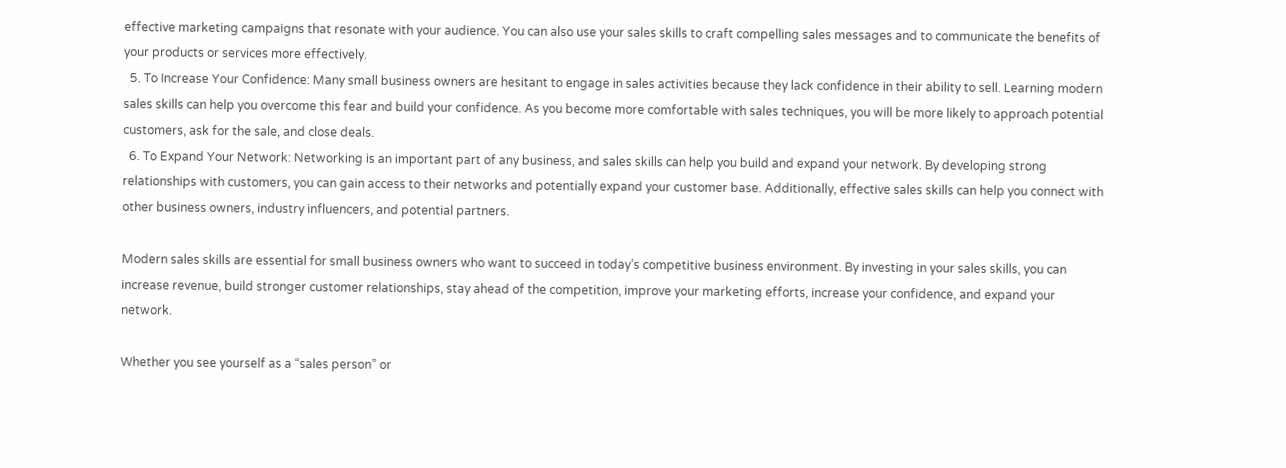effective marketing campaigns that resonate with your audience. You can also use your sales skills to craft compelling sales messages and to communicate the benefits of your products or services more effectively.
  5. To Increase Your Confidence: Many small business owners are hesitant to engage in sales activities because they lack confidence in their ability to sell. Learning modern sales skills can help you overcome this fear and build your confidence. As you become more comfortable with sales techniques, you will be more likely to approach potential customers, ask for the sale, and close deals.
  6. To Expand Your Network: Networking is an important part of any business, and sales skills can help you build and expand your network. By developing strong relationships with customers, you can gain access to their networks and potentially expand your customer base. Additionally, effective sales skills can help you connect with other business owners, industry influencers, and potential partners.

Modern sales skills are essential for small business owners who want to succeed in today’s competitive business environment. By investing in your sales skills, you can increase revenue, build stronger customer relationships, stay ahead of the competition, improve your marketing efforts, increase your confidence, and expand your network.

Whether you see yourself as a “sales person” or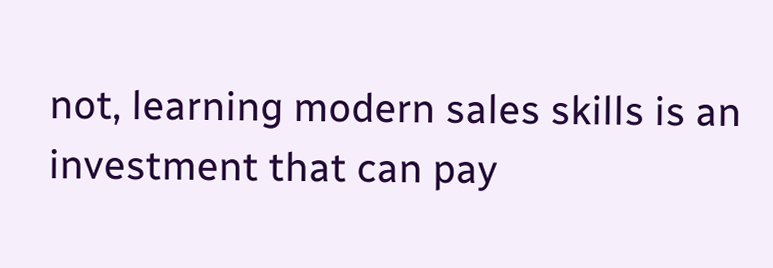not, learning modern sales skills is an investment that can pay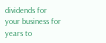dividends for your business for years to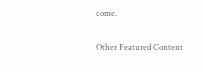come.

Other Featured Content